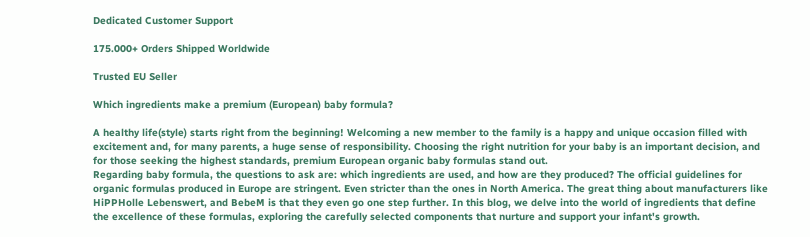Dedicated Customer Support

175.000+ Orders Shipped Worldwide

Trusted EU Seller

Which ingredients make a premium (European) baby formula?

A healthy life(style) starts right from the beginning! Welcoming a new member to the family is a happy and unique occasion filled with excitement and, for many parents, a huge sense of responsibility. Choosing the right nutrition for your baby is an important decision, and for those seeking the highest standards, premium European organic baby formulas stand out.
Regarding baby formula, the questions to ask are: which ingredients are used, and how are they produced? The official guidelines for organic formulas produced in Europe are stringent. Even stricter than the ones in North America. The great thing about manufacturers like HiPPHolle Lebenswert, and BebeM is that they even go one step further. In this blog, we delve into the world of ingredients that define the excellence of these formulas, exploring the carefully selected components that nurture and support your infant's growth.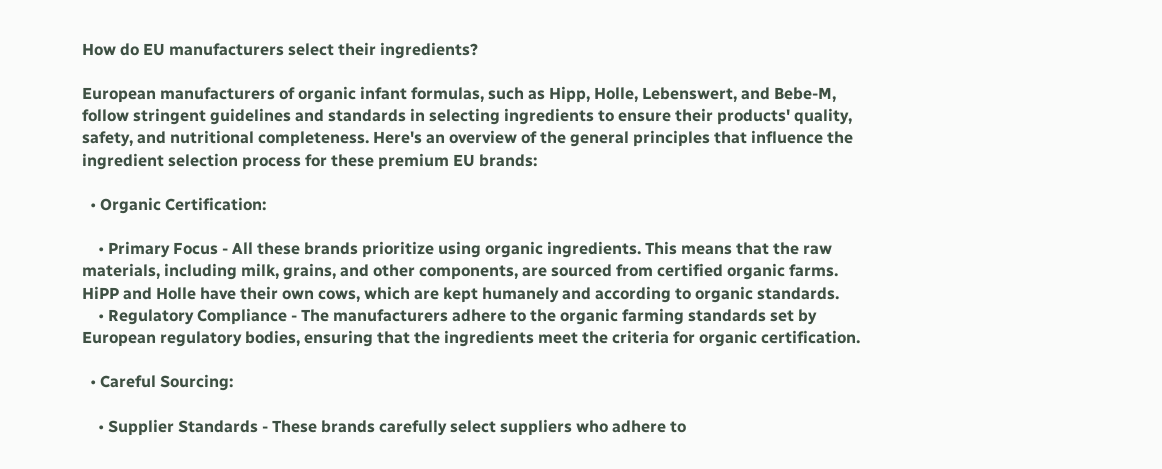How do EU manufacturers select their ingredients?

European manufacturers of organic infant formulas, such as Hipp, Holle, Lebenswert, and Bebe-M, follow stringent guidelines and standards in selecting ingredients to ensure their products' quality, safety, and nutritional completeness. Here's an overview of the general principles that influence the ingredient selection process for these premium EU brands:

  • Organic Certification:

    • Primary Focus - All these brands prioritize using organic ingredients. This means that the raw materials, including milk, grains, and other components, are sourced from certified organic farms. HiPP and Holle have their own cows, which are kept humanely and according to organic standards.
    • Regulatory Compliance - The manufacturers adhere to the organic farming standards set by European regulatory bodies, ensuring that the ingredients meet the criteria for organic certification.

  • Careful Sourcing:

    • Supplier Standards - These brands carefully select suppliers who adhere to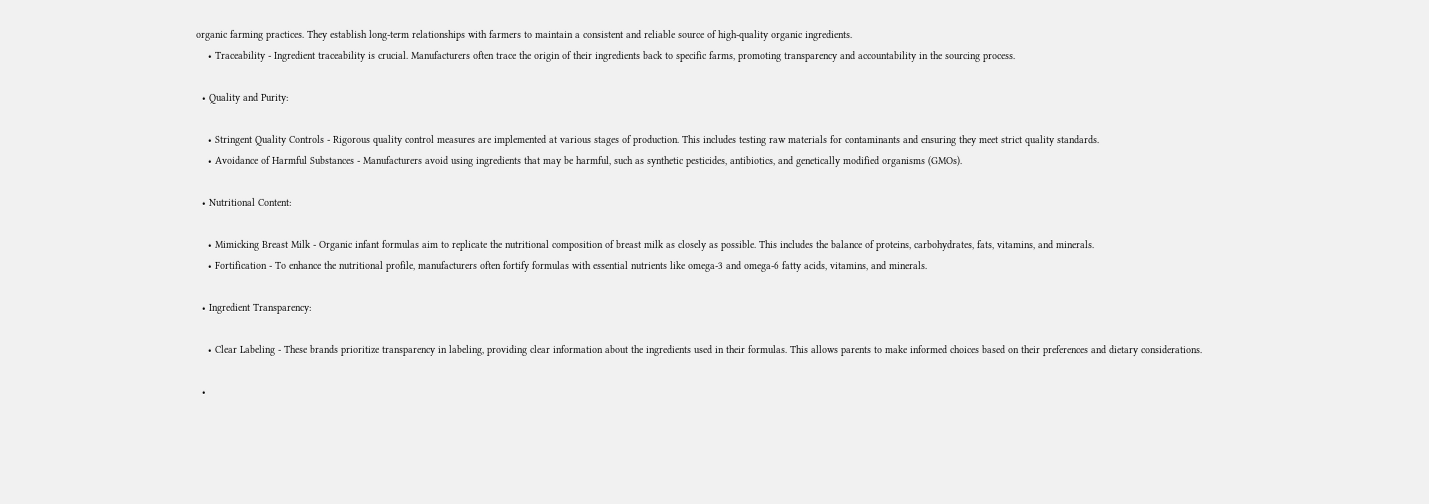organic farming practices. They establish long-term relationships with farmers to maintain a consistent and reliable source of high-quality organic ingredients.
    • Traceability - Ingredient traceability is crucial. Manufacturers often trace the origin of their ingredients back to specific farms, promoting transparency and accountability in the sourcing process.

  • Quality and Purity:

    • Stringent Quality Controls - Rigorous quality control measures are implemented at various stages of production. This includes testing raw materials for contaminants and ensuring they meet strict quality standards.
    • Avoidance of Harmful Substances - Manufacturers avoid using ingredients that may be harmful, such as synthetic pesticides, antibiotics, and genetically modified organisms (GMOs).

  • Nutritional Content:

    • Mimicking Breast Milk - Organic infant formulas aim to replicate the nutritional composition of breast milk as closely as possible. This includes the balance of proteins, carbohydrates, fats, vitamins, and minerals.
    • Fortification - To enhance the nutritional profile, manufacturers often fortify formulas with essential nutrients like omega-3 and omega-6 fatty acids, vitamins, and minerals.

  • Ingredient Transparency:

    • Clear Labeling - These brands prioritize transparency in labeling, providing clear information about the ingredients used in their formulas. This allows parents to make informed choices based on their preferences and dietary considerations.

  •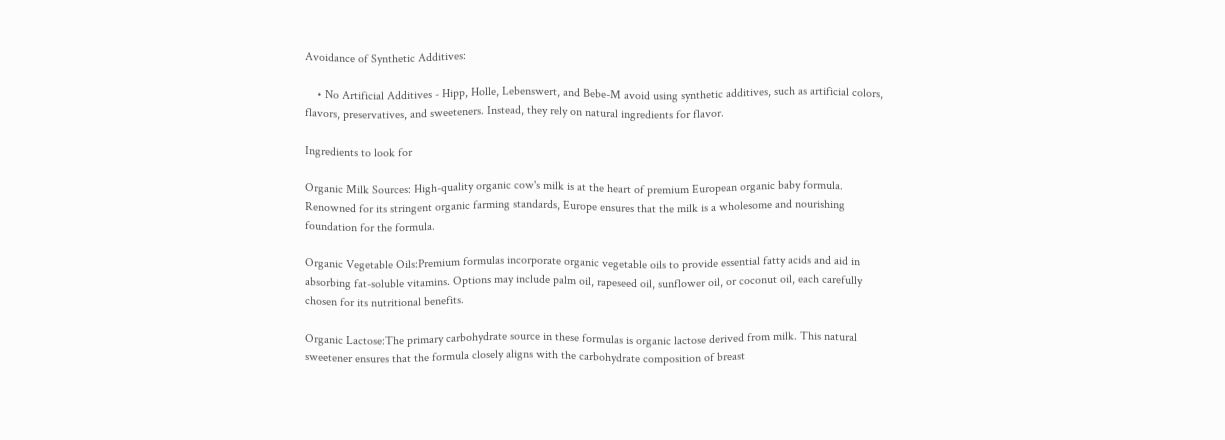Avoidance of Synthetic Additives:

    • No Artificial Additives - Hipp, Holle, Lebenswert, and Bebe-M avoid using synthetic additives, such as artificial colors, flavors, preservatives, and sweeteners. Instead, they rely on natural ingredients for flavor.

Ingredients to look for

Organic Milk Sources: High-quality organic cow's milk is at the heart of premium European organic baby formula. Renowned for its stringent organic farming standards, Europe ensures that the milk is a wholesome and nourishing foundation for the formula.

Organic Vegetable Oils:Premium formulas incorporate organic vegetable oils to provide essential fatty acids and aid in absorbing fat-soluble vitamins. Options may include palm oil, rapeseed oil, sunflower oil, or coconut oil, each carefully chosen for its nutritional benefits.

Organic Lactose:The primary carbohydrate source in these formulas is organic lactose derived from milk. This natural sweetener ensures that the formula closely aligns with the carbohydrate composition of breast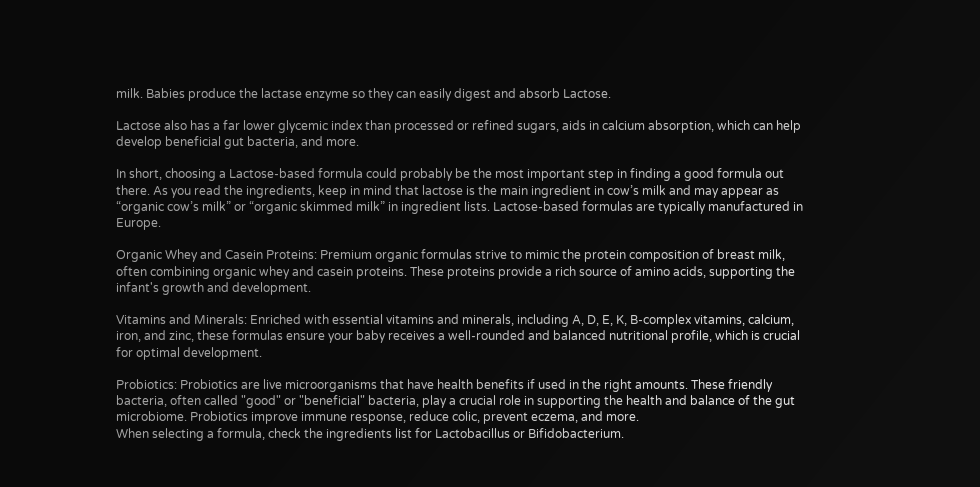milk. Babies produce the lactase enzyme so they can easily digest and absorb Lactose.

Lactose also has a far lower glycemic index than processed or refined sugars, aids in calcium absorption, which can help develop beneficial gut bacteria, and more.

In short, choosing a Lactose-based formula could probably be the most important step in finding a good formula out there. As you read the ingredients, keep in mind that lactose is the main ingredient in cow’s milk and may appear as “organic cow’s milk” or “organic skimmed milk” in ingredient lists. Lactose-based formulas are typically manufactured in Europe.

Organic Whey and Casein Proteins: Premium organic formulas strive to mimic the protein composition of breast milk, often combining organic whey and casein proteins. These proteins provide a rich source of amino acids, supporting the infant's growth and development.

Vitamins and Minerals: Enriched with essential vitamins and minerals, including A, D, E, K, B-complex vitamins, calcium, iron, and zinc, these formulas ensure your baby receives a well-rounded and balanced nutritional profile, which is crucial for optimal development.

Probiotics: Probiotics are live microorganisms that have health benefits if used in the right amounts. These friendly bacteria, often called "good" or "beneficial" bacteria, play a crucial role in supporting the health and balance of the gut microbiome. Probiotics improve immune response, reduce colic, prevent eczema, and more.
When selecting a formula, check the ingredients list for Lactobacillus or Bifidobacterium.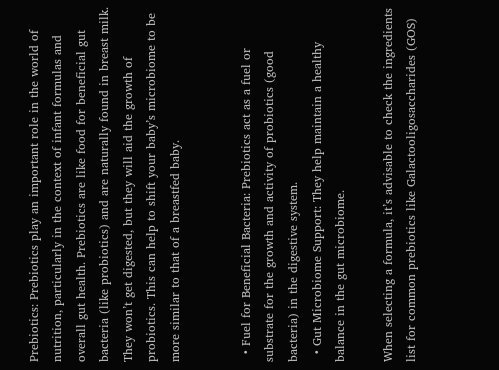Prebiotics: Prebiotics play an important role in the world of nutrition, particularly in the context of infant formulas and overall gut health. Prebiotics are like food for beneficial gut bacteria (like probiotics) and are naturally found in breast milk. They won’t get digested, but they will aid the growth of probiotics. This can help to shift your baby’s microbiome to be more similar to that of a breastfed baby.


  • Fuel for Beneficial Bacteria: Prebiotics act as a fuel or substrate for the growth and activity of probiotics (good bacteria) in the digestive system.
  • Gut Microbiome Support: They help maintain a healthy balance in the gut microbiome.

When selecting a formula, it’s advisable to check the ingredients list for common prebiotics like Galactooligosaccharides (GOS)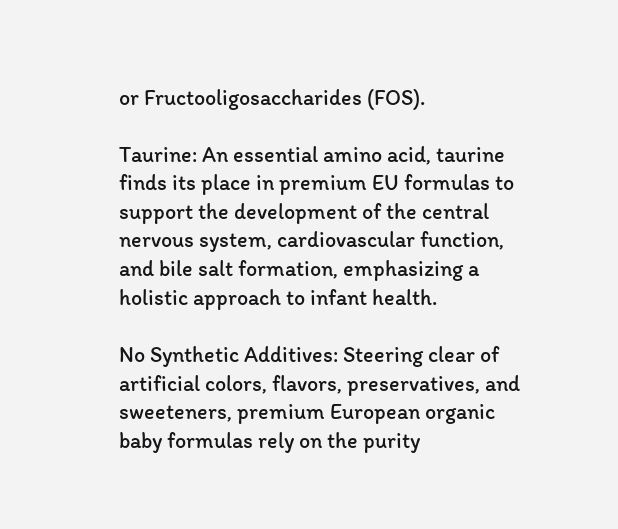or Fructooligosaccharides (FOS).

Taurine: An essential amino acid, taurine finds its place in premium EU formulas to support the development of the central nervous system, cardiovascular function, and bile salt formation, emphasizing a holistic approach to infant health.

No Synthetic Additives: Steering clear of artificial colors, flavors, preservatives, and sweeteners, premium European organic baby formulas rely on the purity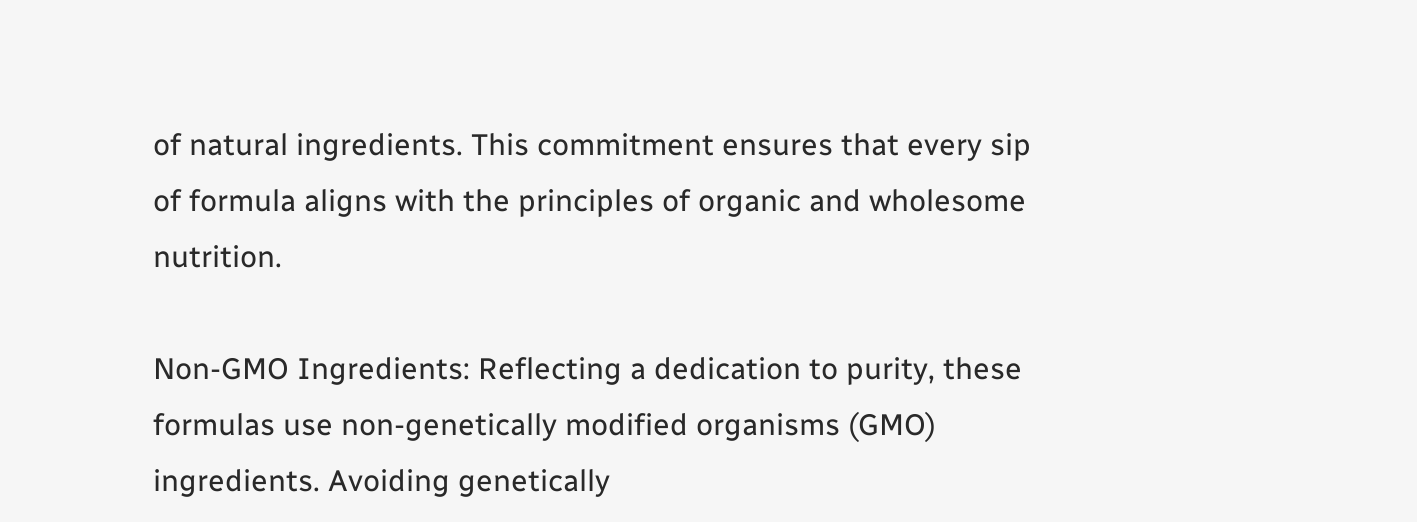of natural ingredients. This commitment ensures that every sip of formula aligns with the principles of organic and wholesome nutrition.

Non-GMO Ingredients: Reflecting a dedication to purity, these formulas use non-genetically modified organisms (GMO) ingredients. Avoiding genetically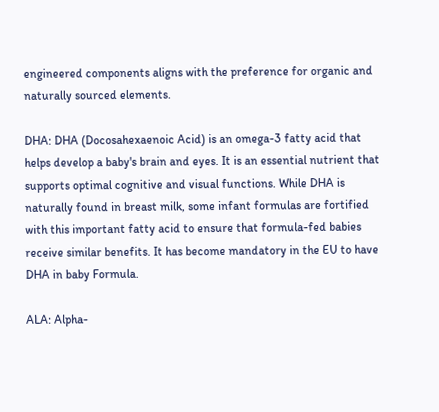engineered components aligns with the preference for organic and naturally sourced elements.

DHA: DHA (Docosahexaenoic Acid) is an omega-3 fatty acid that helps develop a baby's brain and eyes. It is an essential nutrient that supports optimal cognitive and visual functions. While DHA is naturally found in breast milk, some infant formulas are fortified with this important fatty acid to ensure that formula-fed babies receive similar benefits. It has become mandatory in the EU to have DHA in baby Formula.

ALA: Alpha-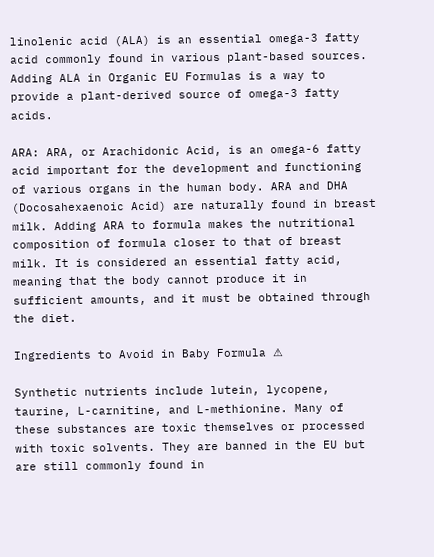linolenic acid (ALA) is an essential omega-3 fatty acid commonly found in various plant-based sources. Adding ALA in Organic EU Formulas is a way to provide a plant-derived source of omega-3 fatty acids.

ARA: ARA, or Arachidonic Acid, is an omega-6 fatty acid important for the development and functioning of various organs in the human body. ARA and DHA (Docosahexaenoic Acid) are naturally found in breast milk. Adding ARA to formula makes the nutritional composition of formula closer to that of breast milk. It is considered an essential fatty acid, meaning that the body cannot produce it in sufficient amounts, and it must be obtained through the diet.

Ingredients to Avoid in Baby Formula ⚠

Synthetic nutrients include lutein, lycopene, taurine, L-carnitine, and L-methionine. Many of these substances are toxic themselves or processed with toxic solvents. They are banned in the EU but are still commonly found in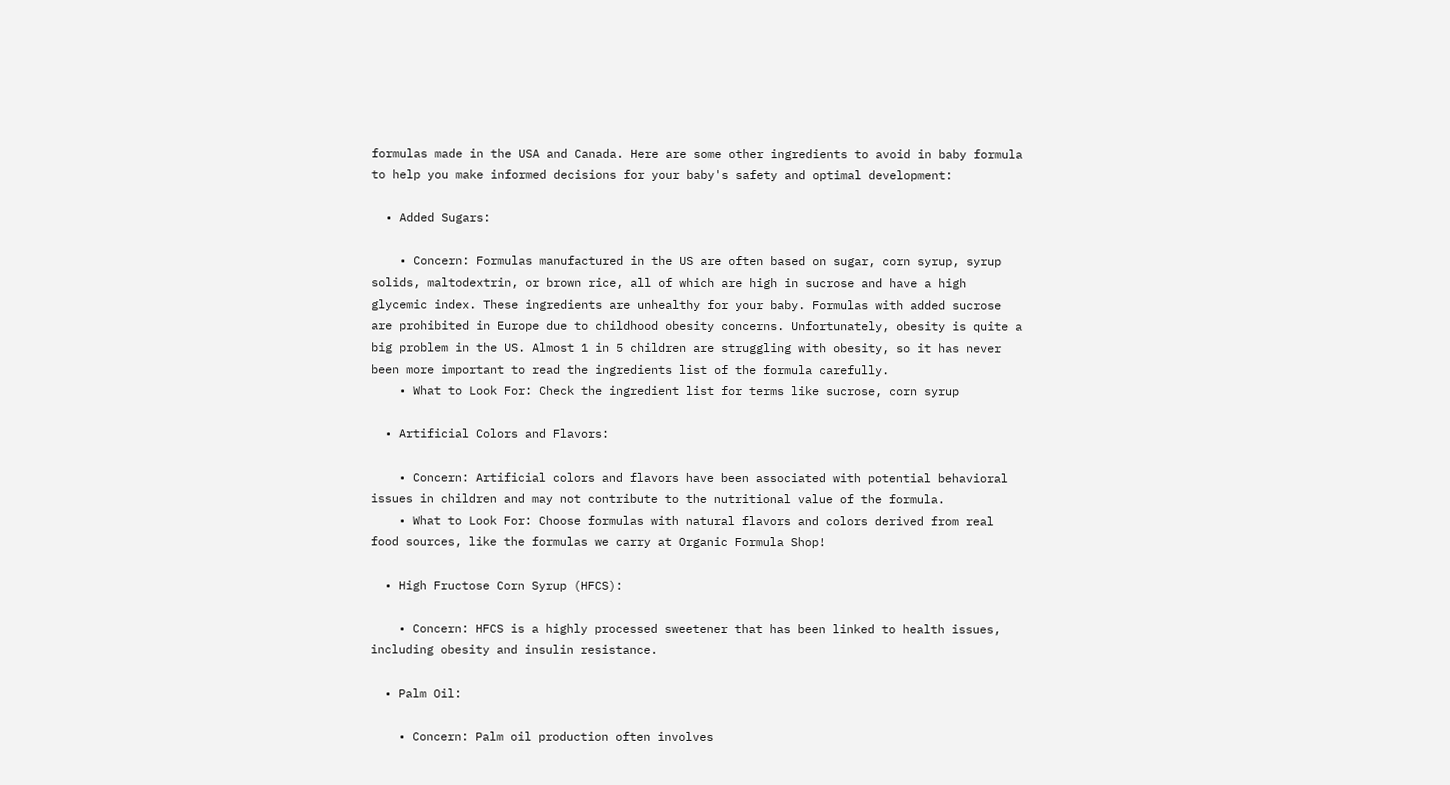formulas made in the USA and Canada. Here are some other ingredients to avoid in baby formula to help you make informed decisions for your baby's safety and optimal development:

  • Added Sugars:

    • Concern: Formulas manufactured in the US are often based on sugar, corn syrup, syrup solids, maltodextrin, or brown rice, all of which are high in sucrose and have a high glycemic index. These ingredients are unhealthy for your baby. Formulas with added sucrose are prohibited in Europe due to childhood obesity concerns. Unfortunately, obesity is quite a big problem in the US. Almost 1 in 5 children are struggling with obesity, so it has never been more important to read the ingredients list of the formula carefully.
    • What to Look For: Check the ingredient list for terms like sucrose, corn syrup

  • Artificial Colors and Flavors:

    • Concern: Artificial colors and flavors have been associated with potential behavioral issues in children and may not contribute to the nutritional value of the formula.
    • What to Look For: Choose formulas with natural flavors and colors derived from real food sources, like the formulas we carry at Organic Formula Shop!

  • High Fructose Corn Syrup (HFCS):

    • Concern: HFCS is a highly processed sweetener that has been linked to health issues, including obesity and insulin resistance.

  • Palm Oil:

    • Concern: Palm oil production often involves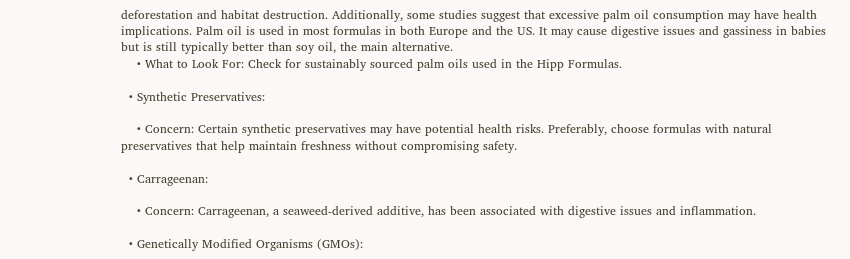deforestation and habitat destruction. Additionally, some studies suggest that excessive palm oil consumption may have health implications. Palm oil is used in most formulas in both Europe and the US. It may cause digestive issues and gassiness in babies but is still typically better than soy oil, the main alternative.
    • What to Look For: Check for sustainably sourced palm oils used in the Hipp Formulas.

  • Synthetic Preservatives:

    • Concern: Certain synthetic preservatives may have potential health risks. Preferably, choose formulas with natural preservatives that help maintain freshness without compromising safety.

  • Carrageenan:

    • Concern: Carrageenan, a seaweed-derived additive, has been associated with digestive issues and inflammation.

  • Genetically Modified Organisms (GMOs):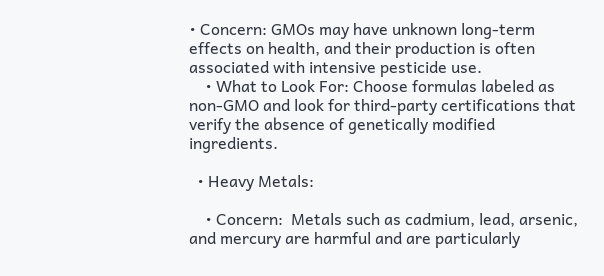• Concern: GMOs may have unknown long-term effects on health, and their production is often associated with intensive pesticide use.
    • What to Look For: Choose formulas labeled as non-GMO and look for third-party certifications that verify the absence of genetically modified ingredients.

  • Heavy Metals:

    • Concern:  Metals such as cadmium, lead, arsenic, and mercury are harmful and are particularly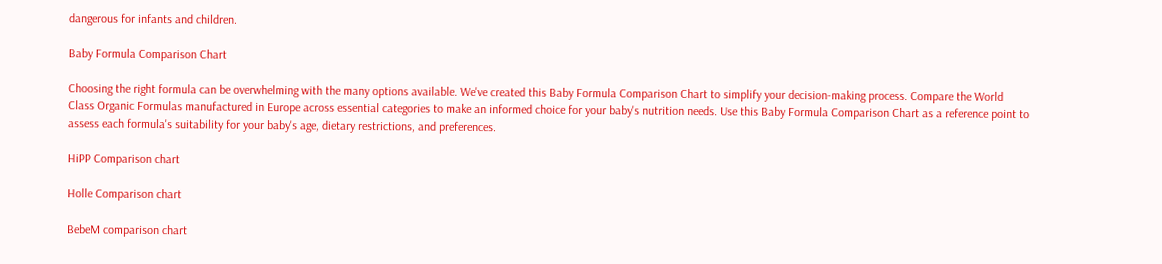dangerous for infants and children.

Baby Formula Comparison Chart

Choosing the right formula can be overwhelming with the many options available. We've created this Baby Formula Comparison Chart to simplify your decision-making process. Compare the World Class Organic Formulas manufactured in Europe across essential categories to make an informed choice for your baby's nutrition needs. Use this Baby Formula Comparison Chart as a reference point to assess each formula's suitability for your baby's age, dietary restrictions, and preferences.

HiPP Comparison chart

Holle Comparison chart

BebeM comparison chart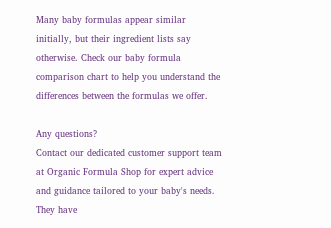Many baby formulas appear similar initially, but their ingredient lists say otherwise. Check our baby formula comparison chart to help you understand the differences between the formulas we offer.

Any questions?
Contact our dedicated customer support team at Organic Formula Shop for expert advice and guidance tailored to your baby's needs. They have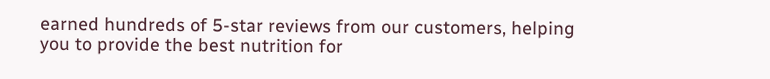earned hundreds of 5-star reviews from our customers, helping you to provide the best nutrition for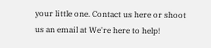your little one. Contact us here or shoot us an email at We're here to help!